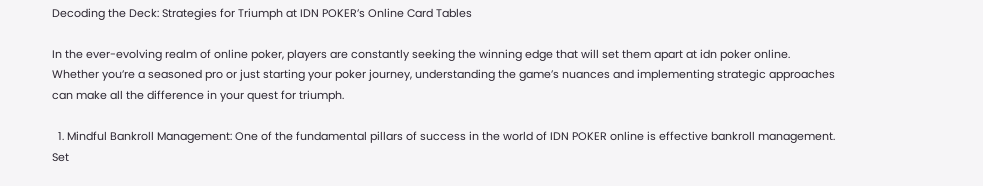Decoding the Deck: Strategies for Triumph at IDN POKER’s Online Card Tables

In the ever-evolving realm of online poker, players are constantly seeking the winning edge that will set them apart at idn poker online. Whether you’re a seasoned pro or just starting your poker journey, understanding the game’s nuances and implementing strategic approaches can make all the difference in your quest for triumph.

  1. Mindful Bankroll Management: One of the fundamental pillars of success in the world of IDN POKER online is effective bankroll management. Set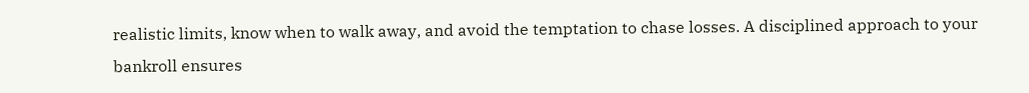realistic limits, know when to walk away, and avoid the temptation to chase losses. A disciplined approach to your bankroll ensures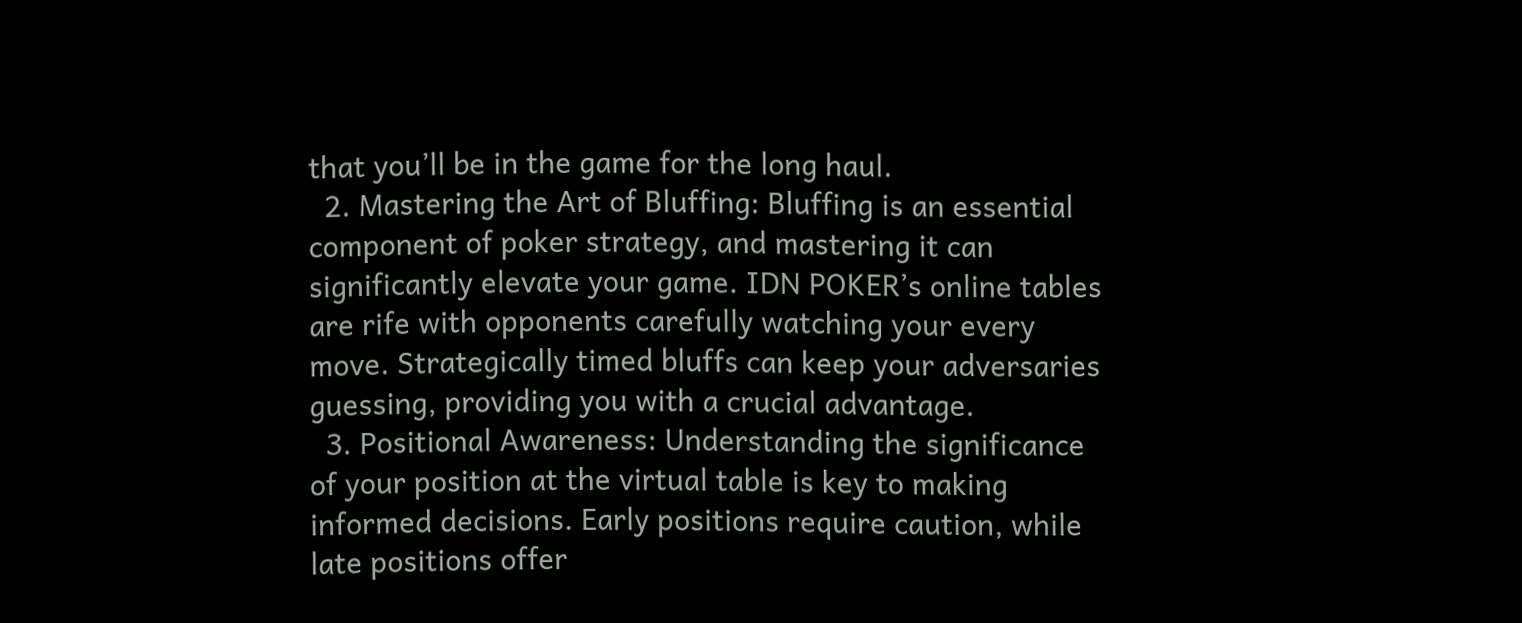that you’ll be in the game for the long haul.
  2. Mastering the Art of Bluffing: Bluffing is an essential component of poker strategy, and mastering it can significantly elevate your game. IDN POKER’s online tables are rife with opponents carefully watching your every move. Strategically timed bluffs can keep your adversaries guessing, providing you with a crucial advantage.
  3. Positional Awareness: Understanding the significance of your position at the virtual table is key to making informed decisions. Early positions require caution, while late positions offer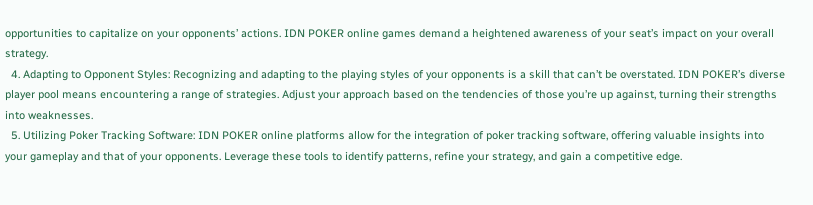opportunities to capitalize on your opponents’ actions. IDN POKER online games demand a heightened awareness of your seat’s impact on your overall strategy.
  4. Adapting to Opponent Styles: Recognizing and adapting to the playing styles of your opponents is a skill that can’t be overstated. IDN POKER’s diverse player pool means encountering a range of strategies. Adjust your approach based on the tendencies of those you’re up against, turning their strengths into weaknesses.
  5. Utilizing Poker Tracking Software: IDN POKER online platforms allow for the integration of poker tracking software, offering valuable insights into your gameplay and that of your opponents. Leverage these tools to identify patterns, refine your strategy, and gain a competitive edge.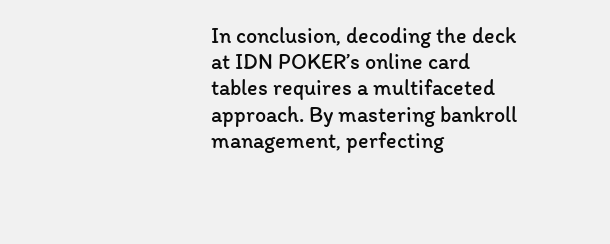In conclusion, decoding the deck at IDN POKER’s online card tables requires a multifaceted approach. By mastering bankroll management, perfecting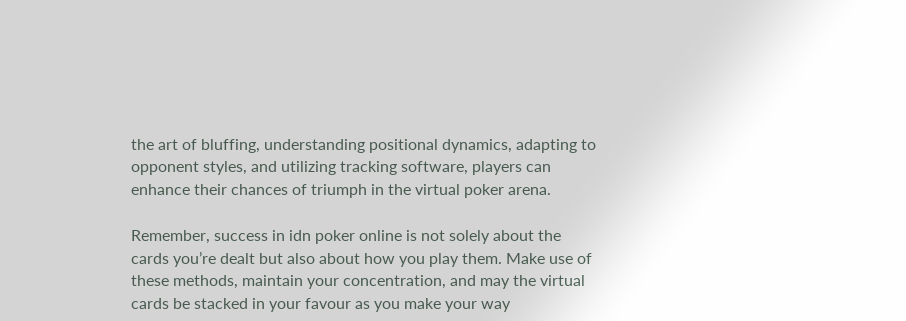the art of bluffing, understanding positional dynamics, adapting to opponent styles, and utilizing tracking software, players can enhance their chances of triumph in the virtual poker arena.

Remember, success in idn poker online is not solely about the cards you’re dealt but also about how you play them. Make use of these methods, maintain your concentration, and may the virtual cards be stacked in your favour as you make your way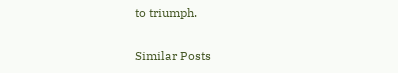to triumph.

Similar Posts